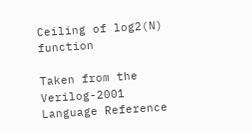Ceiling of log2(N) function

Taken from the Verilog-2001 Language Reference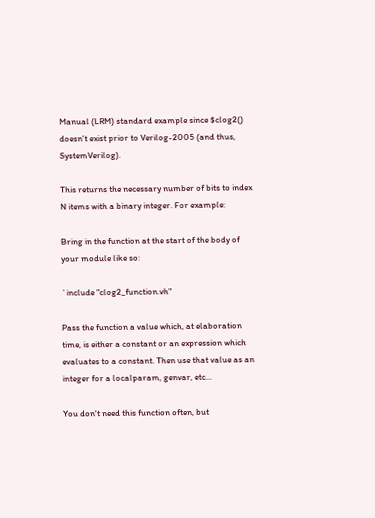Manual (LRM) standard example since $clog2() doesn't exist prior to Verilog-2005 (and thus, SystemVerilog).

This returns the necessary number of bits to index N items with a binary integer. For example:

Bring in the function at the start of the body of your module like so:

`include "clog2_function.vh"

Pass the function a value which, at elaboration time, is either a constant or an expression which evaluates to a constant. Then use that value as an integer for a localparam, genvar, etc...

You don't need this function often, but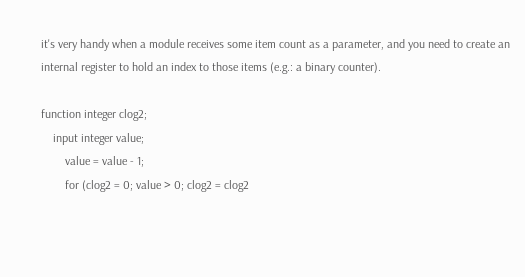it's very handy when a module receives some item count as a parameter, and you need to create an internal register to hold an index to those items (e.g.: a binary counter).

function integer clog2;
    input integer value;
        value = value - 1;
        for (clog2 = 0; value > 0; clog2 = clog2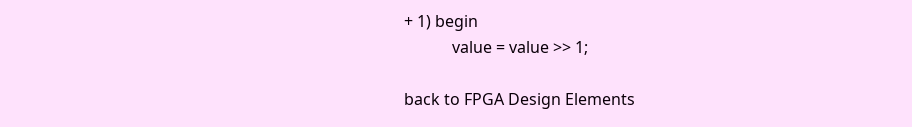+ 1) begin
            value = value >> 1;

back to FPGA Design Elements